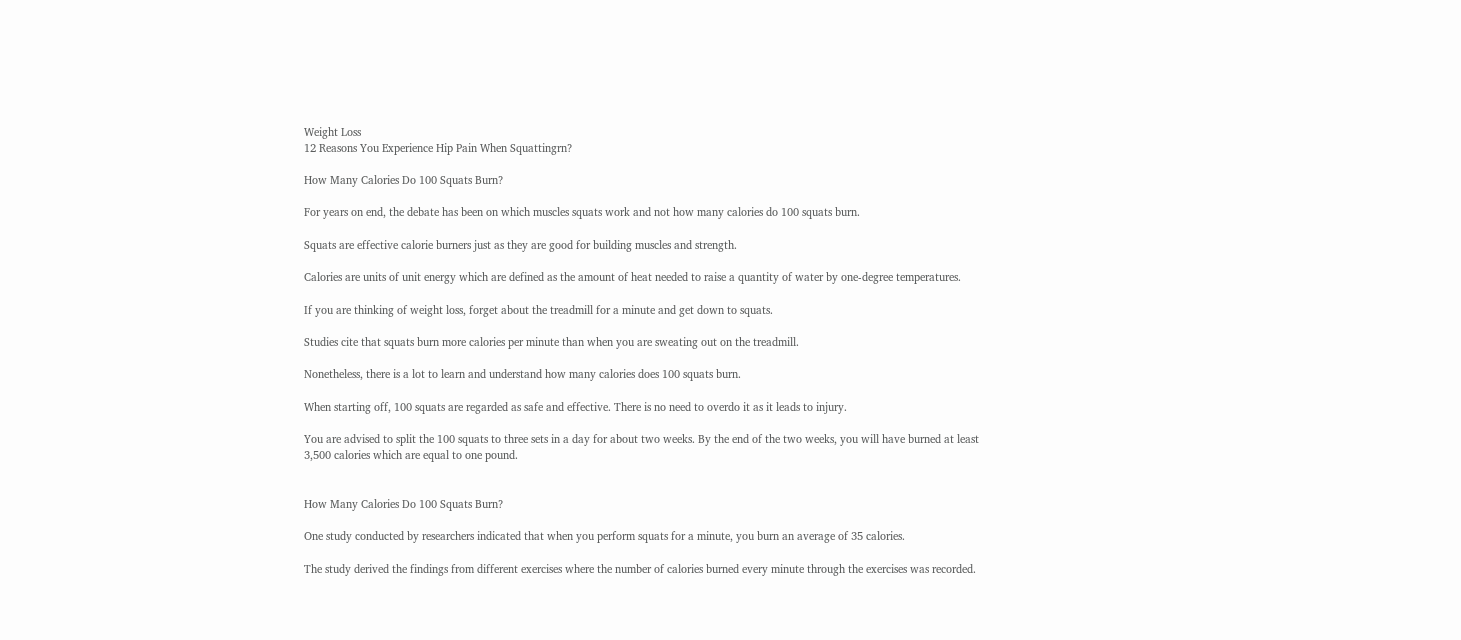Weight Loss
12 Reasons You Experience Hip Pain When Squattingrn?

How Many Calories Do 100 Squats Burn?

For years on end, the debate has been on which muscles squats work and not how many calories do 100 squats burn.

Squats are effective calorie burners just as they are good for building muscles and strength.

Calories are units of unit energy which are defined as the amount of heat needed to raise a quantity of water by one-degree temperatures.

If you are thinking of weight loss, forget about the treadmill for a minute and get down to squats.

Studies cite that squats burn more calories per minute than when you are sweating out on the treadmill.

Nonetheless, there is a lot to learn and understand how many calories does 100 squats burn.

When starting off, 100 squats are regarded as safe and effective. There is no need to overdo it as it leads to injury.

You are advised to split the 100 squats to three sets in a day for about two weeks. By the end of the two weeks, you will have burned at least 3,500 calories which are equal to one pound.


How Many Calories Do 100 Squats Burn?

One study conducted by researchers indicated that when you perform squats for a minute, you burn an average of 35 calories.

The study derived the findings from different exercises where the number of calories burned every minute through the exercises was recorded.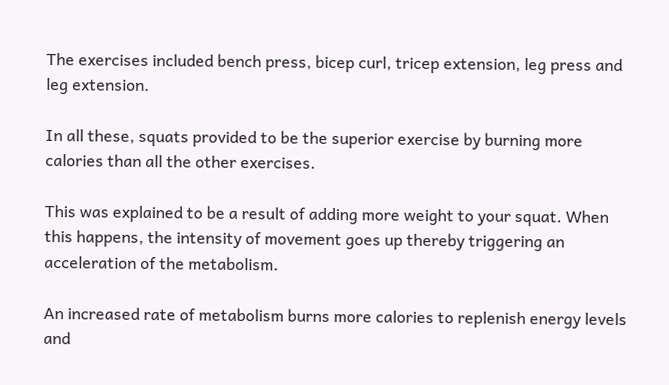The exercises included bench press, bicep curl, tricep extension, leg press and leg extension.

In all these, squats provided to be the superior exercise by burning more calories than all the other exercises.

This was explained to be a result of adding more weight to your squat. When this happens, the intensity of movement goes up thereby triggering an acceleration of the metabolism.

An increased rate of metabolism burns more calories to replenish energy levels and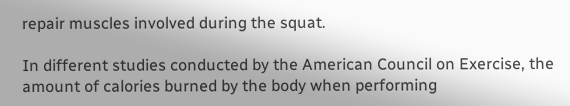repair muscles involved during the squat.

In different studies conducted by the American Council on Exercise, the amount of calories burned by the body when performing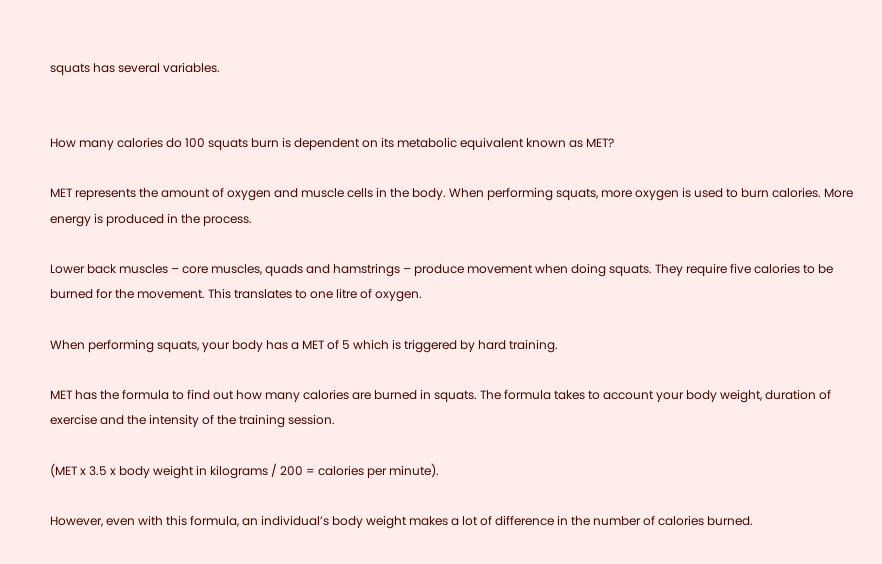squats has several variables.


How many calories do 100 squats burn is dependent on its metabolic equivalent known as MET?

MET represents the amount of oxygen and muscle cells in the body. When performing squats, more oxygen is used to burn calories. More energy is produced in the process.

Lower back muscles – core muscles, quads and hamstrings – produce movement when doing squats. They require five calories to be burned for the movement. This translates to one litre of oxygen.

When performing squats, your body has a MET of 5 which is triggered by hard training.

MET has the formula to find out how many calories are burned in squats. The formula takes to account your body weight, duration of exercise and the intensity of the training session.

(MET x 3.5 x body weight in kilograms / 200 = calories per minute).

However, even with this formula, an individual’s body weight makes a lot of difference in the number of calories burned.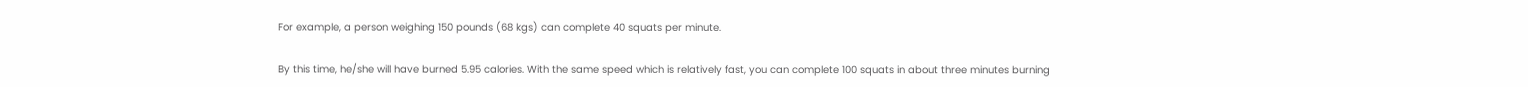For example, a person weighing 150 pounds (68 kgs) can complete 40 squats per minute.

By this time, he/she will have burned 5.95 calories. With the same speed which is relatively fast, you can complete 100 squats in about three minutes burning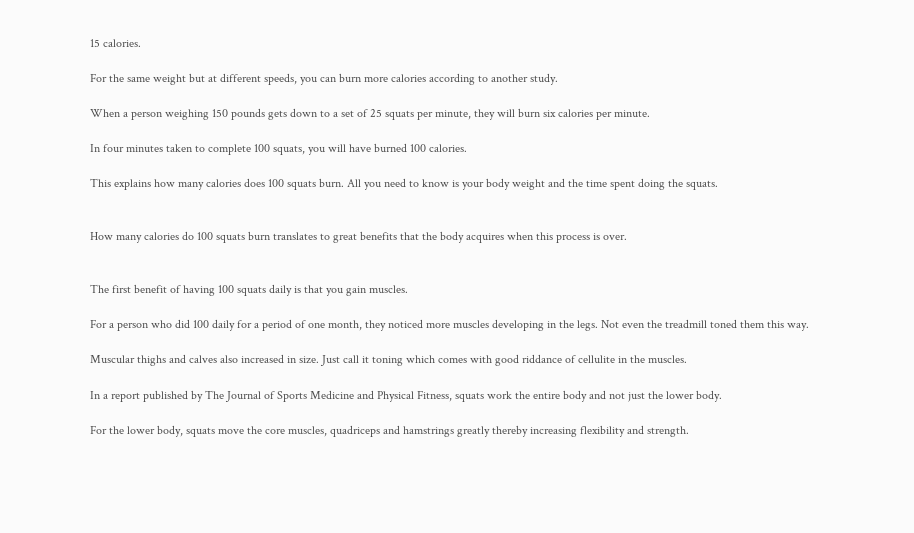15 calories.

For the same weight but at different speeds, you can burn more calories according to another study.

When a person weighing 150 pounds gets down to a set of 25 squats per minute, they will burn six calories per minute.

In four minutes taken to complete 100 squats, you will have burned 100 calories.

This explains how many calories does 100 squats burn. All you need to know is your body weight and the time spent doing the squats.


How many calories do 100 squats burn translates to great benefits that the body acquires when this process is over.


The first benefit of having 100 squats daily is that you gain muscles.

For a person who did 100 daily for a period of one month, they noticed more muscles developing in the legs. Not even the treadmill toned them this way.

Muscular thighs and calves also increased in size. Just call it toning which comes with good riddance of cellulite in the muscles.

In a report published by The Journal of Sports Medicine and Physical Fitness, squats work the entire body and not just the lower body.

For the lower body, squats move the core muscles, quadriceps and hamstrings greatly thereby increasing flexibility and strength.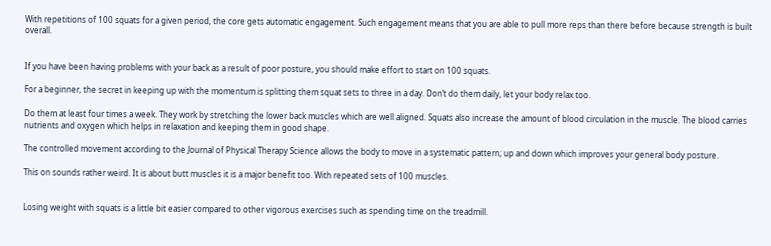With repetitions of 100 squats for a given period, the core gets automatic engagement. Such engagement means that you are able to pull more reps than there before because strength is built overall.


If you have been having problems with your back as a result of poor posture, you should make effort to start on 100 squats.

For a beginner, the secret in keeping up with the momentum is splitting them squat sets to three in a day. Don’t do them daily, let your body relax too.

Do them at least four times a week. They work by stretching the lower back muscles which are well aligned. Squats also increase the amount of blood circulation in the muscle. The blood carries nutrients and oxygen which helps in relaxation and keeping them in good shape.

The controlled movement according to the Journal of Physical Therapy Science allows the body to move in a systematic pattern; up and down which improves your general body posture.

This on sounds rather weird. It is about butt muscles it is a major benefit too. With repeated sets of 100 muscles.


Losing weight with squats is a little bit easier compared to other vigorous exercises such as spending time on the treadmill.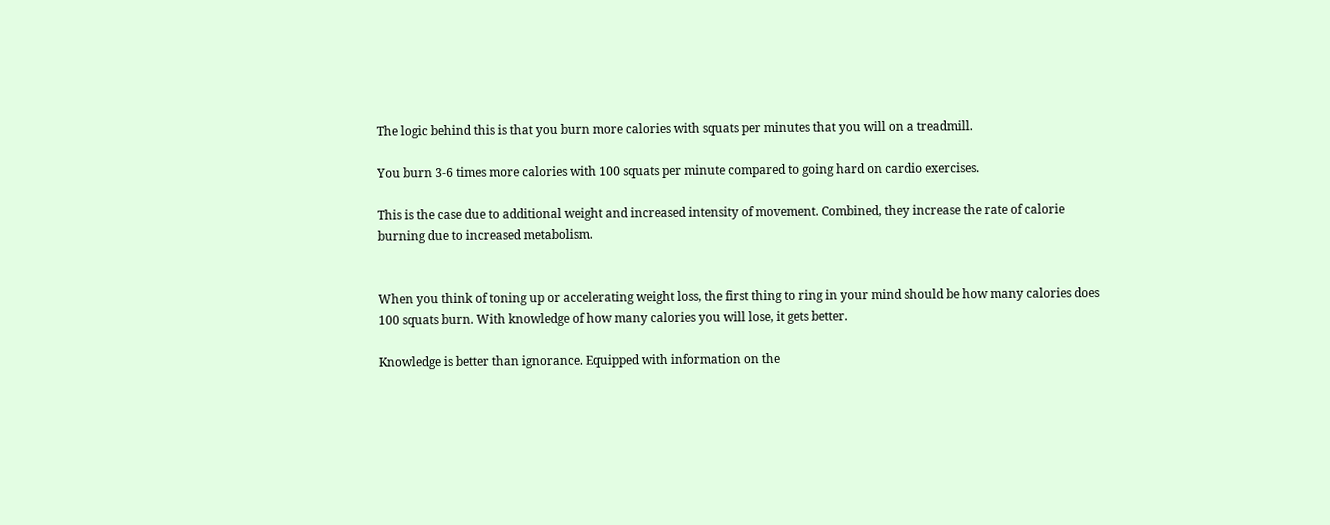The logic behind this is that you burn more calories with squats per minutes that you will on a treadmill.

You burn 3-6 times more calories with 100 squats per minute compared to going hard on cardio exercises.

This is the case due to additional weight and increased intensity of movement. Combined, they increase the rate of calorie burning due to increased metabolism.


When you think of toning up or accelerating weight loss, the first thing to ring in your mind should be how many calories does 100 squats burn. With knowledge of how many calories you will lose, it gets better.

Knowledge is better than ignorance. Equipped with information on the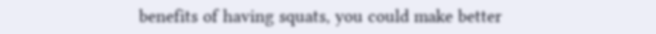benefits of having squats, you could make better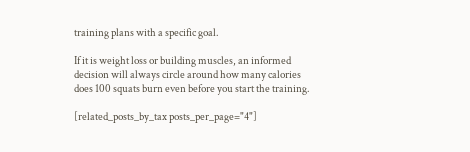training plans with a specific goal.

If it is weight loss or building muscles, an informed decision will always circle around how many calories does 100 squats burn even before you start the training.

[related_posts_by_tax posts_per_page="4"]